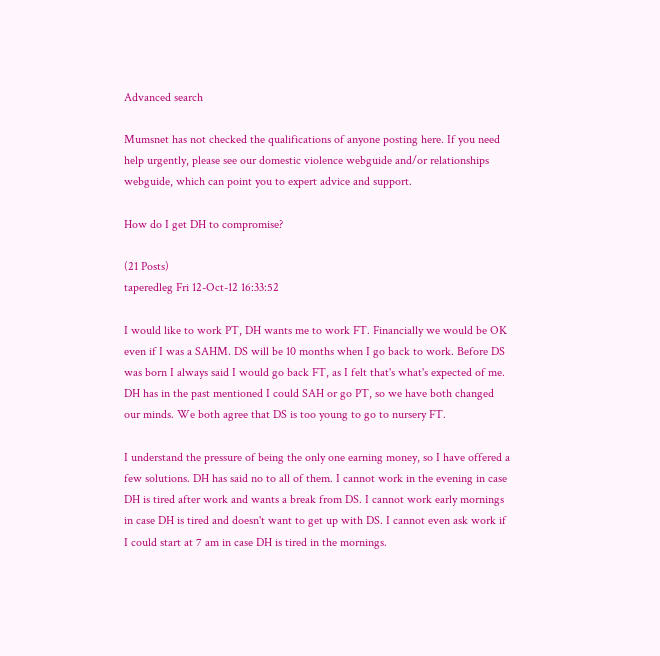Advanced search

Mumsnet has not checked the qualifications of anyone posting here. If you need help urgently, please see our domestic violence webguide and/or relationships webguide, which can point you to expert advice and support.

How do I get DH to compromise?

(21 Posts)
taperedleg Fri 12-Oct-12 16:33:52

I would like to work PT, DH wants me to work FT. Financially we would be OK even if I was a SAHM. DS will be 10 months when I go back to work. Before DS was born I always said I would go back FT, as I felt that's what's expected of me. DH has in the past mentioned I could SAH or go PT, so we have both changed our minds. We both agree that DS is too young to go to nursery FT.

I understand the pressure of being the only one earning money, so I have offered a few solutions. DH has said no to all of them. I cannot work in the evening in case DH is tired after work and wants a break from DS. I cannot work early mornings in case DH is tired and doesn't want to get up with DS. I cannot even ask work if I could start at 7 am in case DH is tired in the mornings.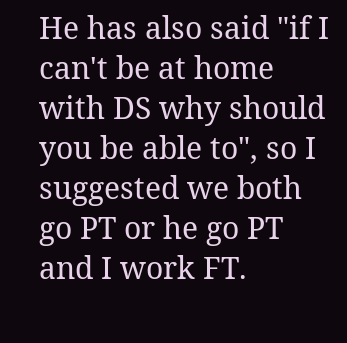He has also said "if I can't be at home with DS why should you be able to", so I suggested we both go PT or he go PT and I work FT.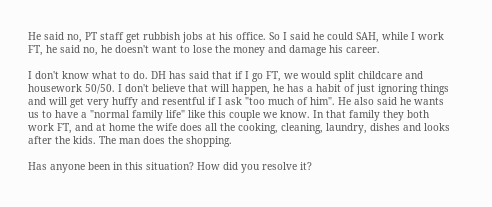He said no, PT staff get rubbish jobs at his office. So I said he could SAH, while I work FT, he said no, he doesn't want to lose the money and damage his career.

I don't know what to do. DH has said that if I go FT, we would split childcare and housework 50/50. I don't believe that will happen, he has a habit of just ignoring things and will get very huffy and resentful if I ask "too much of him". He also said he wants us to have a "normal family life" like this couple we know. In that family they both work FT, and at home the wife does all the cooking, cleaning, laundry, dishes and looks after the kids. The man does the shopping.

Has anyone been in this situation? How did you resolve it?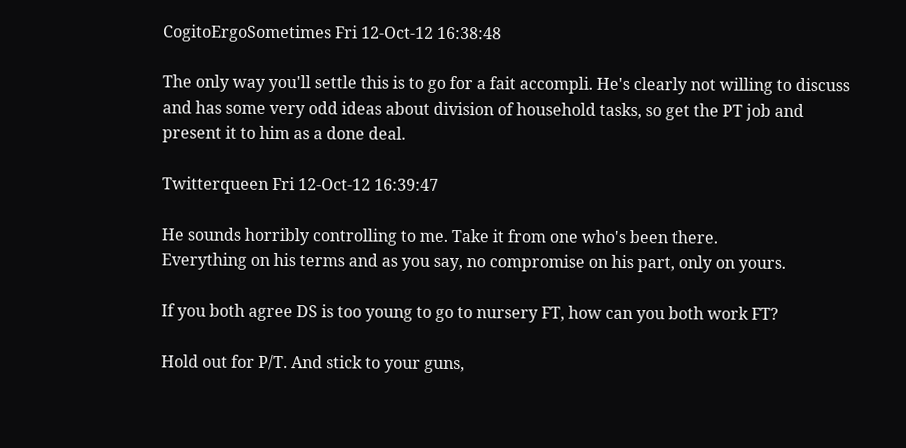CogitoErgoSometimes Fri 12-Oct-12 16:38:48

The only way you'll settle this is to go for a fait accompli. He's clearly not willing to discuss and has some very odd ideas about division of household tasks, so get the PT job and present it to him as a done deal.

Twitterqueen Fri 12-Oct-12 16:39:47

He sounds horribly controlling to me. Take it from one who's been there.
Everything on his terms and as you say, no compromise on his part, only on yours.

If you both agree DS is too young to go to nursery FT, how can you both work FT?

Hold out for P/T. And stick to your guns,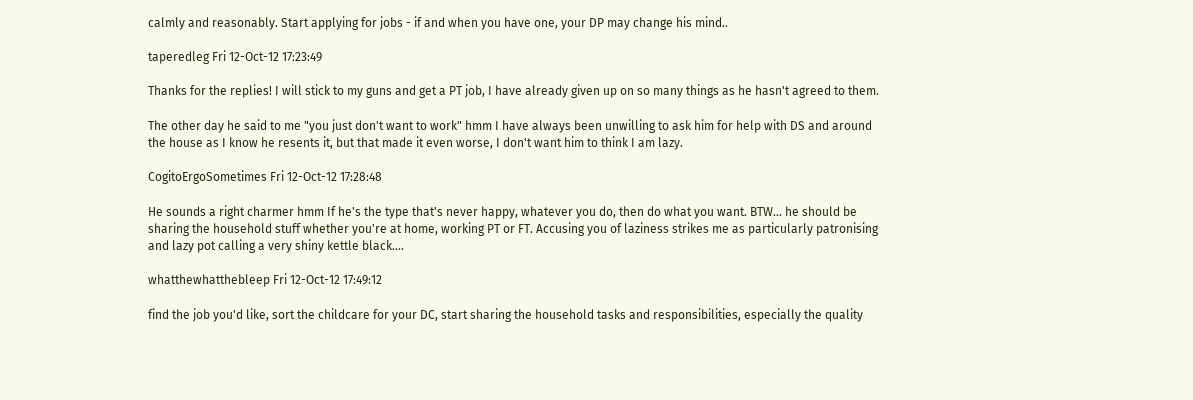calmly and reasonably. Start applying for jobs - if and when you have one, your DP may change his mind..

taperedleg Fri 12-Oct-12 17:23:49

Thanks for the replies! I will stick to my guns and get a PT job, I have already given up on so many things as he hasn't agreed to them.

The other day he said to me "you just don't want to work" hmm I have always been unwilling to ask him for help with DS and around the house as I know he resents it, but that made it even worse, I don't want him to think I am lazy.

CogitoErgoSometimes Fri 12-Oct-12 17:28:48

He sounds a right charmer hmm If he's the type that's never happy, whatever you do, then do what you want. BTW... he should be sharing the household stuff whether you're at home, working PT or FT. Accusing you of laziness strikes me as particularly patronising and lazy pot calling a very shiny kettle black....

whatthewhatthebleep Fri 12-Oct-12 17:49:12

find the job you'd like, sort the childcare for your DC, start sharing the household tasks and responsibilities, especially the quality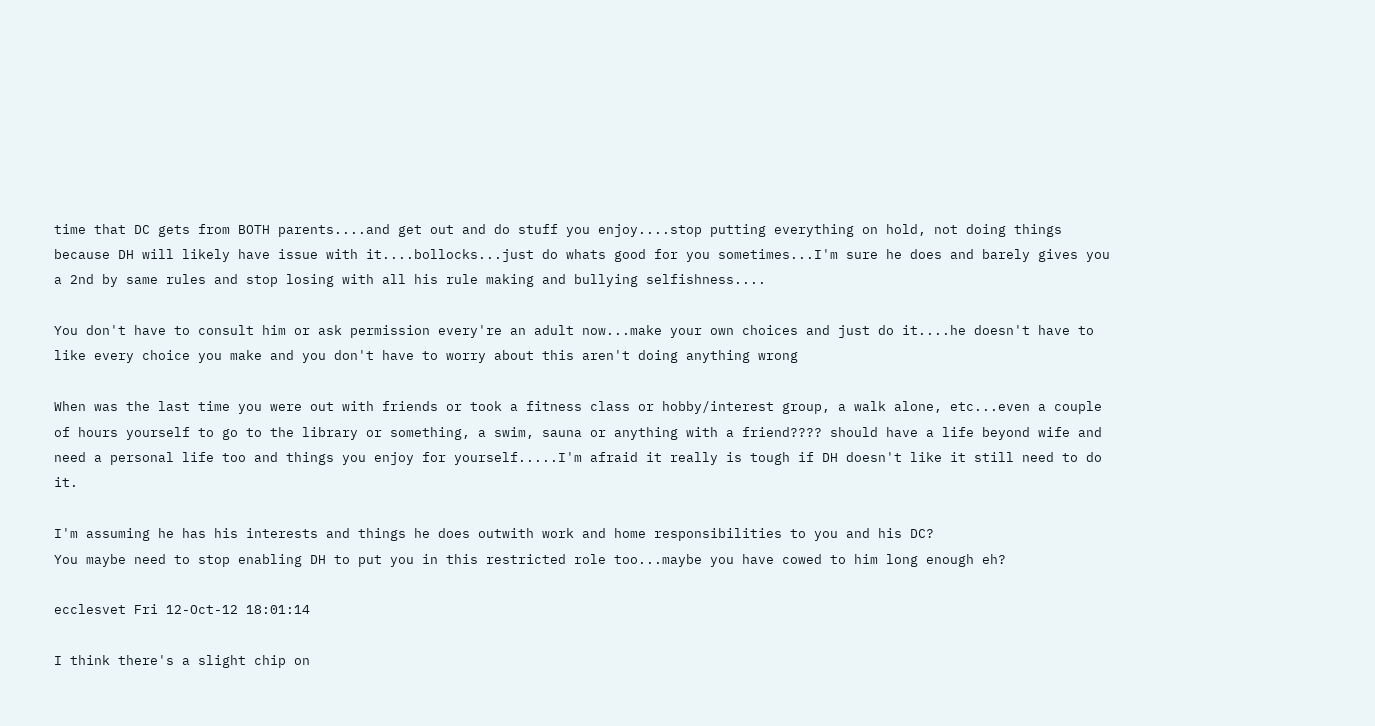time that DC gets from BOTH parents....and get out and do stuff you enjoy....stop putting everything on hold, not doing things because DH will likely have issue with it....bollocks...just do whats good for you sometimes...I'm sure he does and barely gives you a 2nd by same rules and stop losing with all his rule making and bullying selfishness....

You don't have to consult him or ask permission every're an adult now...make your own choices and just do it....he doesn't have to like every choice you make and you don't have to worry about this aren't doing anything wrong

When was the last time you were out with friends or took a fitness class or hobby/interest group, a walk alone, etc...even a couple of hours yourself to go to the library or something, a swim, sauna or anything with a friend???? should have a life beyond wife and need a personal life too and things you enjoy for yourself.....I'm afraid it really is tough if DH doesn't like it still need to do it.

I'm assuming he has his interests and things he does outwith work and home responsibilities to you and his DC?
You maybe need to stop enabling DH to put you in this restricted role too...maybe you have cowed to him long enough eh?

ecclesvet Fri 12-Oct-12 18:01:14

I think there's a slight chip on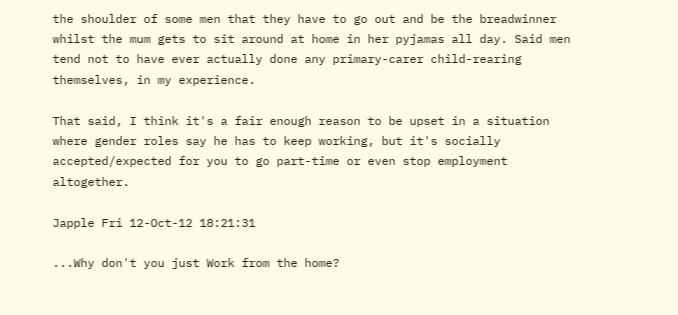the shoulder of some men that they have to go out and be the breadwinner whilst the mum gets to sit around at home in her pyjamas all day. Said men tend not to have ever actually done any primary-carer child-rearing themselves, in my experience.

That said, I think it's a fair enough reason to be upset in a situation where gender roles say he has to keep working, but it's socially accepted/expected for you to go part-time or even stop employment altogether.

Japple Fri 12-Oct-12 18:21:31

...Why don't you just Work from the home?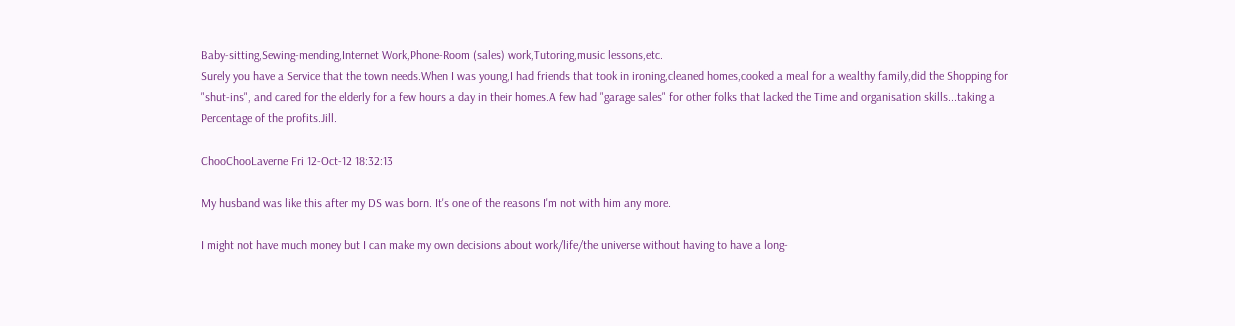Baby-sitting,Sewing-mending,Internet Work,Phone-Room (sales) work,Tutoring,music lessons,etc.
Surely you have a Service that the town needs.When I was young,I had friends that took in ironing,cleaned homes,cooked a meal for a wealthy family,did the Shopping for "shut-ins", and cared for the elderly for a few hours a day in their homes.A few had "garage sales" for other folks that lacked the Time and organisation skills...taking a Percentage of the profits.Jill.

ChooChooLaverne Fri 12-Oct-12 18:32:13

My husband was like this after my DS was born. It's one of the reasons I'm not with him any more.

I might not have much money but I can make my own decisions about work/life/the universe without having to have a long-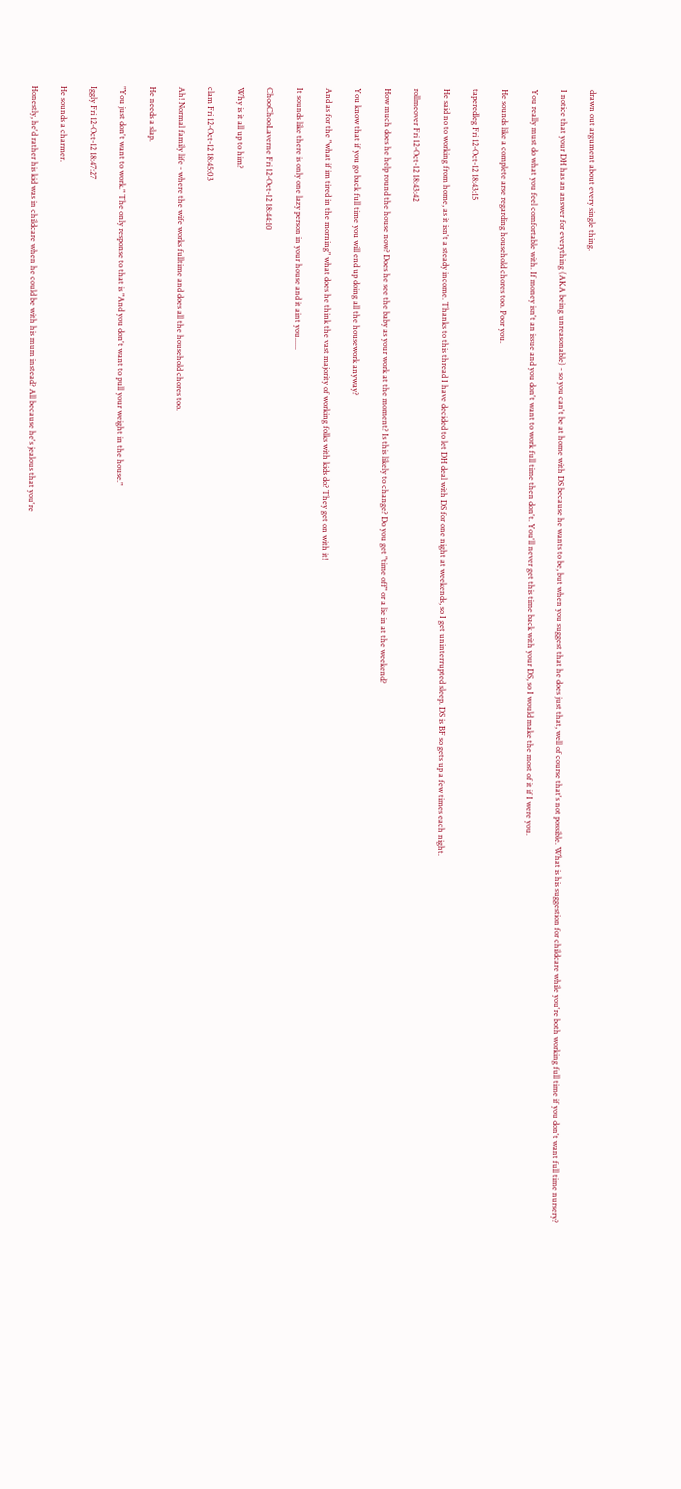drawn out argument about every single thing.

I notice that your DH has an answer for everything (AKA being unreasonable) - so you can't be at home with DS because he wants to be, but when you suggest that he does just that, well of course that's not possible. What is his suggestion for childcare while you're both working full time if you don't want full time nursery?

You really must do what you feel comfortable with. If money isn't an issue and you don't want to work full time then don't. You'll never get this time back with your DS, so I would make the most of it if I were you.

He sounds like a complete arse regarding household chores too. Poor you.

taperedleg Fri 12-Oct-12 18:43:15

He said no to working from home, as it isn't a steady income. Thanks to this thread I have decided to let DH deal with DS for one night at weekends, so I get uninterrupted sleep. DS is BF so gets up a few times each night.

rollmeover Fri 12-Oct-12 18:43:42

How much does he help round the house now? Does he see the baby as your work at the moment? Is this likely to change? Do you get "time off" or a lie in at the weekend?

You know that if you go back full time you will end up doing all the housework anyway?

And as for the "what if im tired in the morning" what does he think the vast majority of working folks with kids do? They get on with it!

It sounds like there is only one lazy person in your house and it aint you......

ChooChooLaverne Fri 12-Oct-12 18:44:10

Why is it all up to him?

clam Fri 12-Oct-12 18:45:03

Ah! Normal family life - where the wife works fulltime and does all the household chores too.

He needs a slap.

"You just don't want to work." The only response to that is "And you don't want to pull your weight in the house."

Iggly Fri 12-Oct-12 18:47:27

He sounds a charmer.

Honestly, he'd rather his kid was in childcare when he could be with his mum instead? All because he's jealous that you're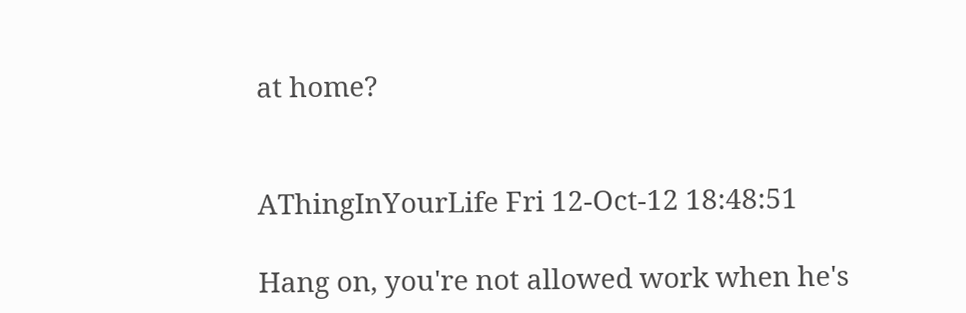at home?


AThingInYourLife Fri 12-Oct-12 18:48:51

Hang on, you're not allowed work when he's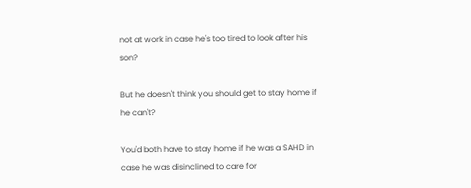not at work in case he's too tired to look after his son?

But he doesn't think you should get to stay home if he can't?

You'd both have to stay home if he was a SAHD in case he was disinclined to care for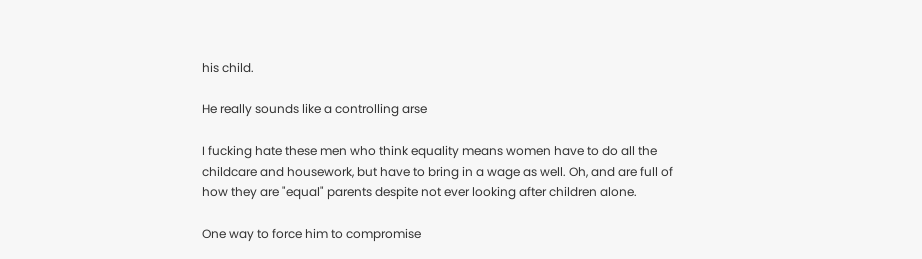his child.

He really sounds like a controlling arse

I fucking hate these men who think equality means women have to do all the childcare and housework, but have to bring in a wage as well. Oh, and are full of how they are "equal" parents despite not ever looking after children alone.

One way to force him to compromise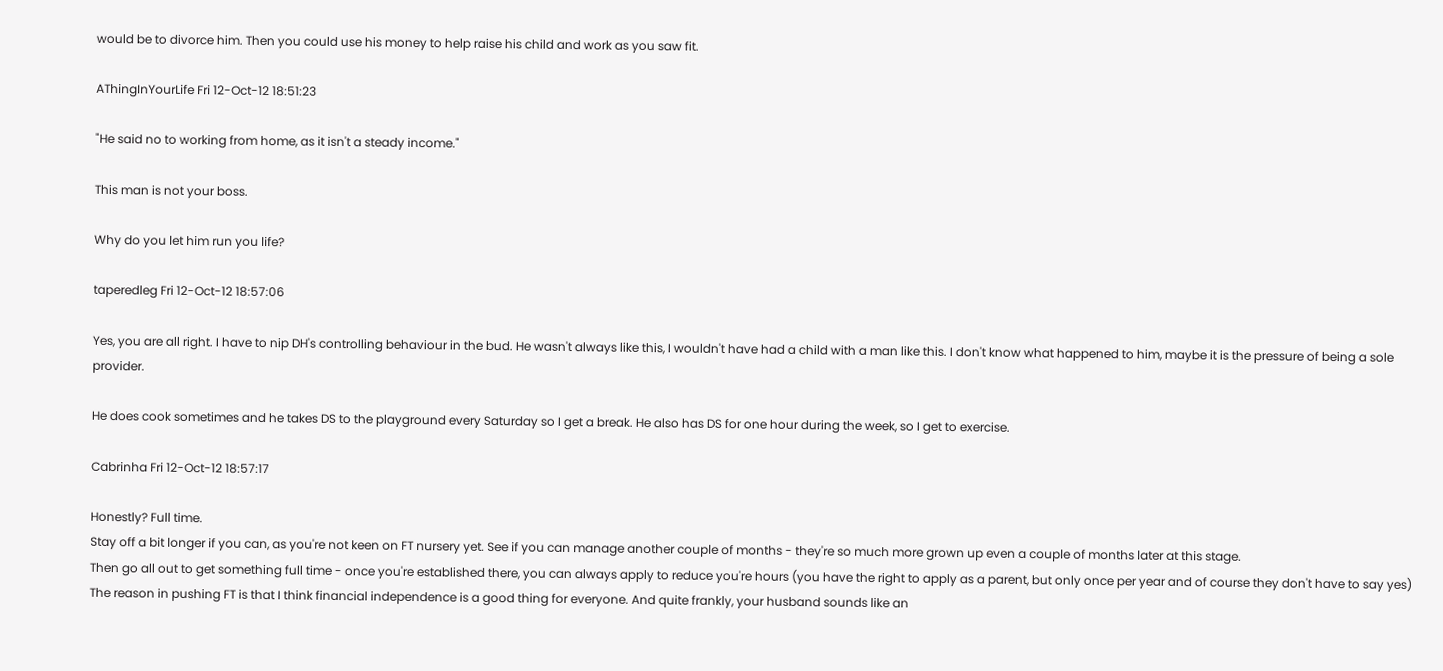would be to divorce him. Then you could use his money to help raise his child and work as you saw fit.

AThingInYourLife Fri 12-Oct-12 18:51:23

"He said no to working from home, as it isn't a steady income."

This man is not your boss.

Why do you let him run you life?

taperedleg Fri 12-Oct-12 18:57:06

Yes, you are all right. I have to nip DH's controlling behaviour in the bud. He wasn't always like this, I wouldn't have had a child with a man like this. I don't know what happened to him, maybe it is the pressure of being a sole provider.

He does cook sometimes and he takes DS to the playground every Saturday so I get a break. He also has DS for one hour during the week, so I get to exercise.

Cabrinha Fri 12-Oct-12 18:57:17

Honestly? Full time.
Stay off a bit longer if you can, as you're not keen on FT nursery yet. See if you can manage another couple of months - they're so much more grown up even a couple of months later at this stage.
Then go all out to get something full time - once you're established there, you can always apply to reduce you're hours (you have the right to apply as a parent, but only once per year and of course they don't have to say yes)
The reason in pushing FT is that I think financial independence is a good thing for everyone. And quite frankly, your husband sounds like an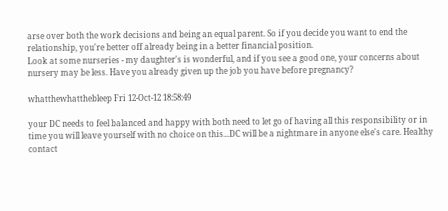arse over both the work decisions and being an equal parent. So if you decide you want to end the relationship, you're better off already being in a better financial position.
Look at some nurseries - my daughter's is wonderful, and if you see a good one, your concerns about nursery may be less. Have you already given up the job you have before pregnancy?

whatthewhatthebleep Fri 12-Oct-12 18:58:49

your DC needs to feel balanced and happy with both need to let go of having all this responsibility or in time you will leave yourself with no choice on this...DC will be a nightmare in anyone else's care. Healthy contact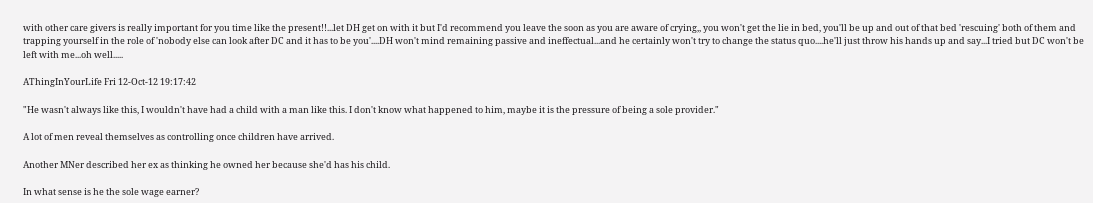with other care givers is really important for you time like the present!!...let DH get on with it but I'd recommend you leave the soon as you are aware of crying,, you won't get the lie in bed, you'll be up and out of that bed 'rescuing' both of them and trapping yourself in the role of 'nobody else can look after DC and it has to be you'....DH won't mind remaining passive and ineffectual...and he certainly won't try to change the status quo....he'll just throw his hands up and say...I tried but DC won't be left with me...oh well.....

AThingInYourLife Fri 12-Oct-12 19:17:42

"He wasn't always like this, I wouldn't have had a child with a man like this. I don't know what happened to him, maybe it is the pressure of being a sole provider."

A lot of men reveal themselves as controlling once children have arrived.

Another MNer described her ex as thinking he owned her because she'd has his child.

In what sense is he the sole wage earner?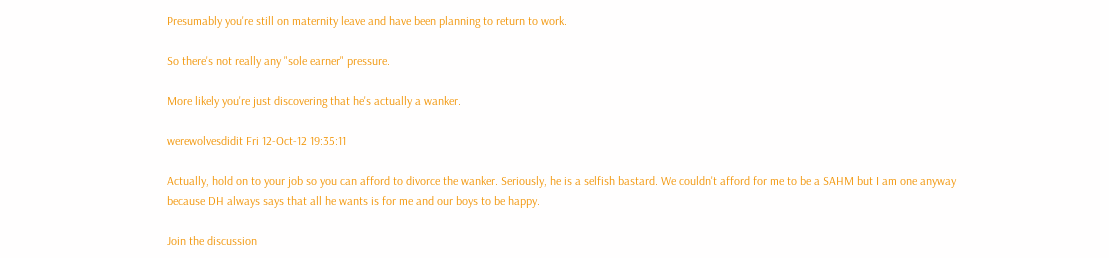Presumably you're still on maternity leave and have been planning to return to work.

So there's not really any "sole earner" pressure.

More likely you're just discovering that he's actually a wanker.

werewolvesdidit Fri 12-Oct-12 19:35:11

Actually, hold on to your job so you can afford to divorce the wanker. Seriously, he is a selfish bastard. We couldn't afford for me to be a SAHM but I am one anyway because DH always says that all he wants is for me and our boys to be happy.

Join the discussion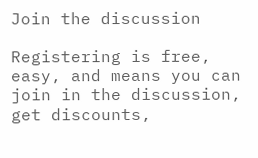Join the discussion

Registering is free, easy, and means you can join in the discussion, get discounts,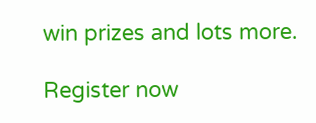win prizes and lots more.

Register now